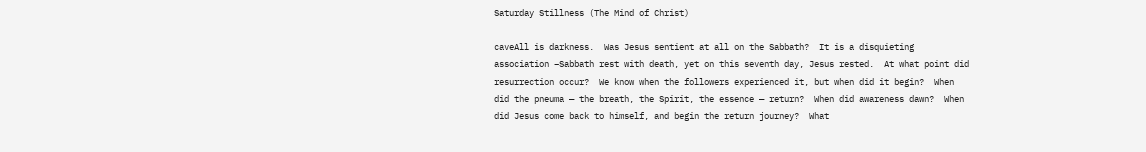Saturday Stillness (The Mind of Christ)

caveAll is darkness.  Was Jesus sentient at all on the Sabbath?  It is a disquieting association –Sabbath rest with death, yet on this seventh day, Jesus rested.  At what point did resurrection occur?  We know when the followers experienced it, but when did it begin?  When did the pneuma — the breath, the Spirit, the essence — return?  When did awareness dawn?  When did Jesus come back to himself, and begin the return journey?  What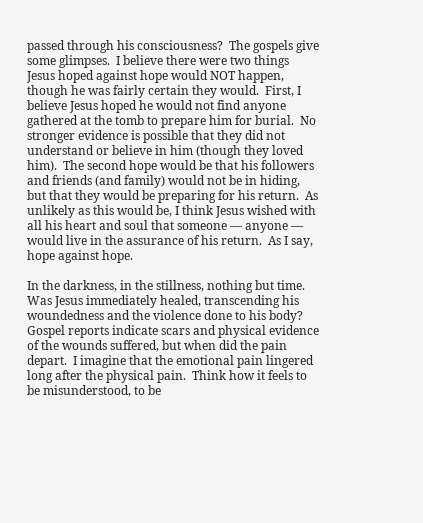passed through his consciousness?  The gospels give some glimpses.  I believe there were two things Jesus hoped against hope would NOT happen, though he was fairly certain they would.  First, I believe Jesus hoped he would not find anyone gathered at the tomb to prepare him for burial.  No stronger evidence is possible that they did not understand or believe in him (though they loved him).  The second hope would be that his followers and friends (and family) would not be in hiding, but that they would be preparing for his return.  As unlikely as this would be, I think Jesus wished with all his heart and soul that someone — anyone — would live in the assurance of his return.  As I say, hope against hope.

In the darkness, in the stillness, nothing but time.  Was Jesus immediately healed, transcending his woundedness and the violence done to his body?  Gospel reports indicate scars and physical evidence of the wounds suffered, but when did the pain depart.  I imagine that the emotional pain lingered long after the physical pain.  Think how it feels to be misunderstood, to be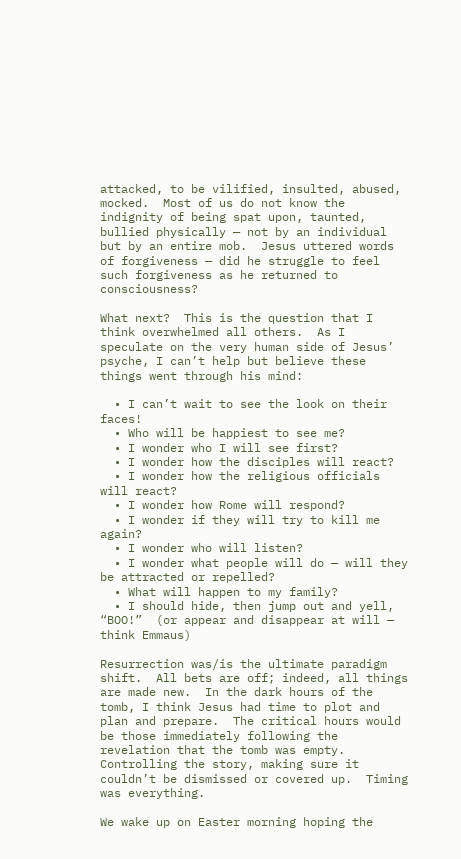attacked, to be vilified, insulted, abused, mocked.  Most of us do not know the indignity of being spat upon, taunted, bullied physically — not by an individual but by an entire mob.  Jesus uttered words of forgiveness — did he struggle to feel such forgiveness as he returned to consciousness?

What next?  This is the question that I think overwhelmed all others.  As I speculate on the very human side of Jesus’ psyche, I can’t help but believe these things went through his mind:

  • I can’t wait to see the look on their faces!
  • Who will be happiest to see me?
  • I wonder who I will see first?
  • I wonder how the disciples will react?
  • I wonder how the religious officials will react?
  • I wonder how Rome will respond?
  • I wonder if they will try to kill me again?
  • I wonder who will listen?
  • I wonder what people will do — will they be attracted or repelled?
  • What will happen to my family?
  • I should hide, then jump out and yell, “BOO!”  (or appear and disappear at will — think Emmaus)

Resurrection was/is the ultimate paradigm shift.  All bets are off; indeed, all things are made new.  In the dark hours of the tomb, I think Jesus had time to plot and plan and prepare.  The critical hours would be those immediately following the revelation that the tomb was empty.  Controlling the story, making sure it couldn’t be dismissed or covered up.  Timing was everything.

We wake up on Easter morning hoping the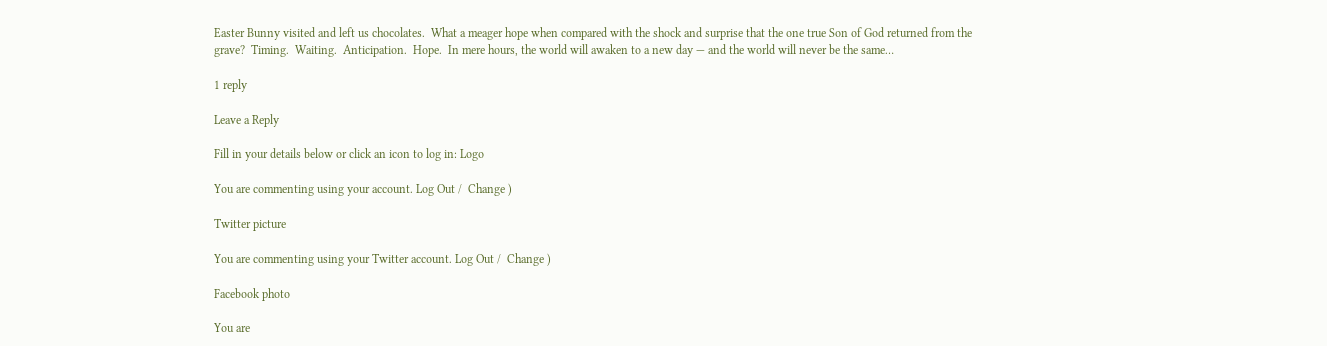Easter Bunny visited and left us chocolates.  What a meager hope when compared with the shock and surprise that the one true Son of God returned from the grave?  Timing.  Waiting.  Anticipation.  Hope.  In mere hours, the world will awaken to a new day — and the world will never be the same…

1 reply

Leave a Reply

Fill in your details below or click an icon to log in: Logo

You are commenting using your account. Log Out /  Change )

Twitter picture

You are commenting using your Twitter account. Log Out /  Change )

Facebook photo

You are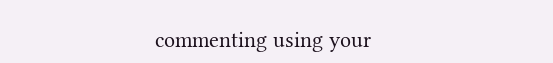commenting using your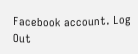Facebook account. Log Out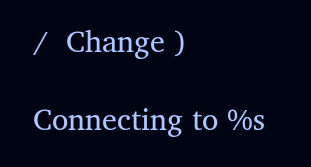/  Change )

Connecting to %s